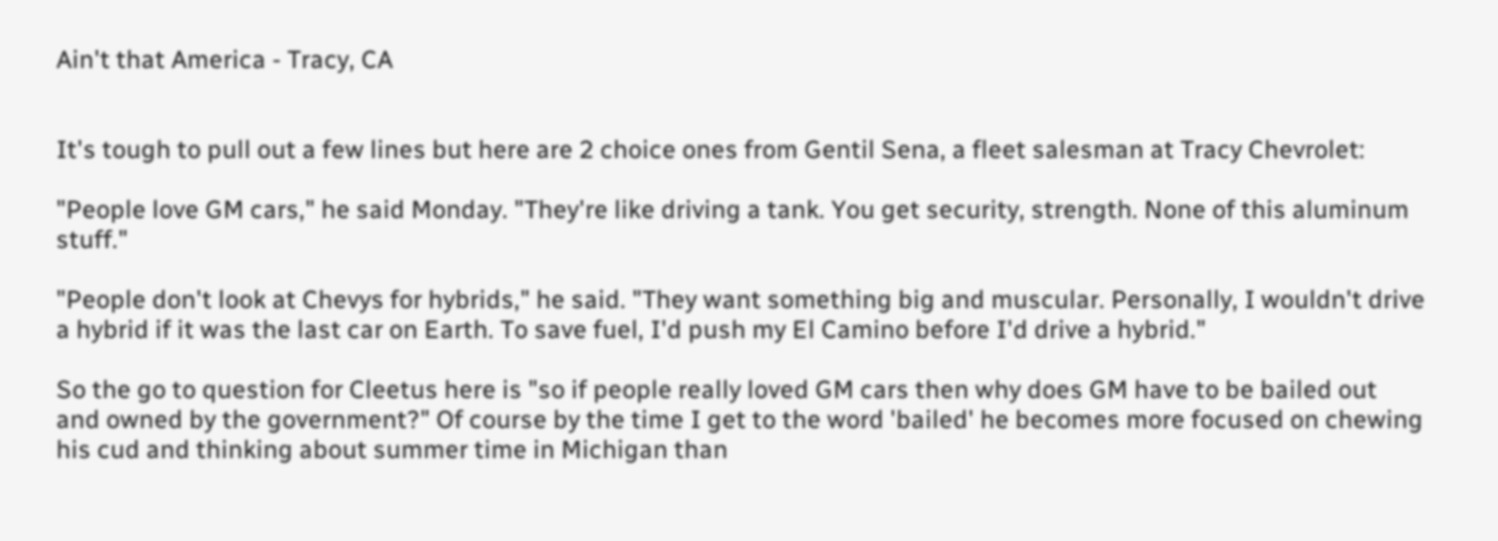Ain't that America - Tracy, CA


It's tough to pull out a few lines but here are 2 choice ones from Gentil Sena, a fleet salesman at Tracy Chevrolet:

"People love GM cars," he said Monday. "They're like driving a tank. You get security, strength. None of this aluminum stuff."

"People don't look at Chevys for hybrids," he said. "They want something big and muscular. Personally, I wouldn't drive a hybrid if it was the last car on Earth. To save fuel, I'd push my El Camino before I'd drive a hybrid."

So the go to question for Cleetus here is "so if people really loved GM cars then why does GM have to be bailed out and owned by the government?" Of course by the time I get to the word 'bailed' he becomes more focused on chewing his cud and thinking about summer time in Michigan than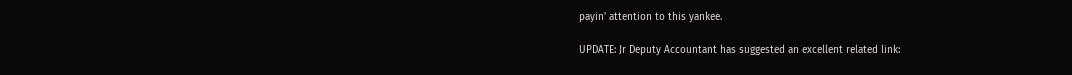payin' attention to this yankee.

UPDATE: Jr Deputy Accountant has suggested an excellent related link: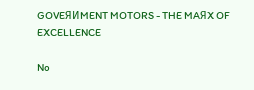GOVEЯИMENT MOTORS - THE MAЯX OF EXCELLENCE

No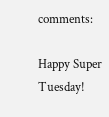comments:

Happy Super Tuesday!